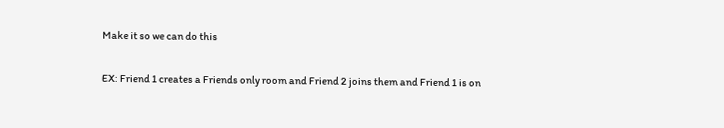Make it so we can do this

EX: Friend 1 creates a Friends only room and Friend 2 joins them and Friend 1 is on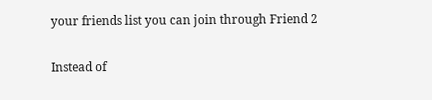your friends list you can join through Friend 2

Instead of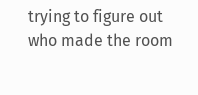trying to figure out who made the room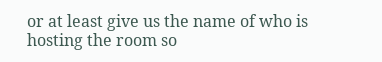or at least give us the name of who is hosting the room so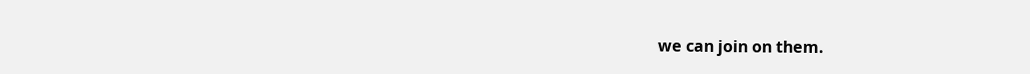we can join on them.